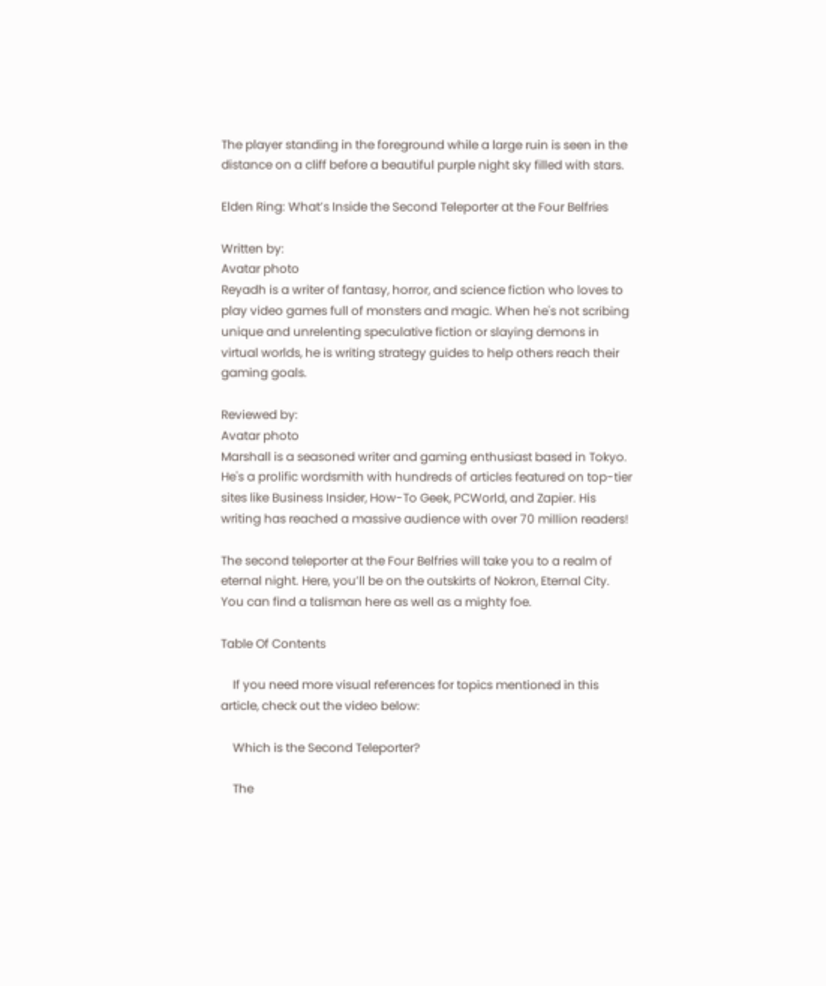The player standing in the foreground while a large ruin is seen in the distance on a cliff before a beautiful purple night sky filled with stars.

Elden Ring: What’s Inside the Second Teleporter at the Four Belfries

Written by:
Avatar photo
Reyadh is a writer of fantasy, horror, and science fiction who loves to play video games full of monsters and magic. When he's not scribing unique and unrelenting speculative fiction or slaying demons in virtual worlds, he is writing strategy guides to help others reach their gaming goals.

Reviewed by:
Avatar photo
Marshall is a seasoned writer and gaming enthusiast based in Tokyo. He's a prolific wordsmith with hundreds of articles featured on top-tier sites like Business Insider, How-To Geek, PCWorld, and Zapier. His writing has reached a massive audience with over 70 million readers!

The second teleporter at the Four Belfries will take you to a realm of eternal night. Here, you’ll be on the outskirts of Nokron, Eternal City. You can find a talisman here as well as a mighty foe.

Table Of Contents

    If you need more visual references for topics mentioned in this article, check out the video below:

    Which is the Second Teleporter?

    The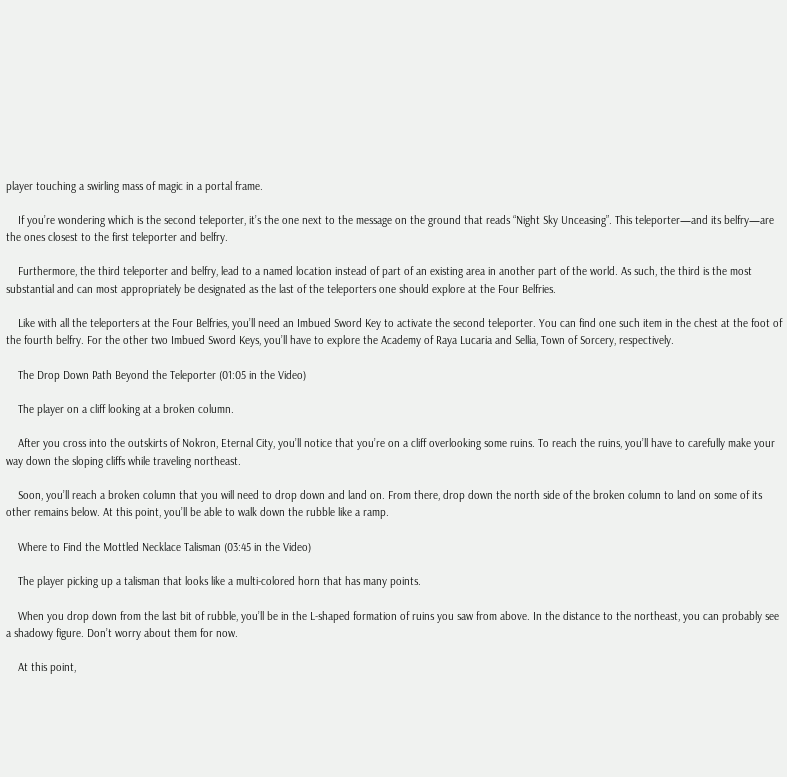player touching a swirling mass of magic in a portal frame.

    If you’re wondering which is the second teleporter, it’s the one next to the message on the ground that reads “Night Sky Unceasing”. This teleporter—and its belfry—are the ones closest to the first teleporter and belfry.

    Furthermore, the third teleporter and belfry, lead to a named location instead of part of an existing area in another part of the world. As such, the third is the most substantial and can most appropriately be designated as the last of the teleporters one should explore at the Four Belfries.

    Like with all the teleporters at the Four Belfries, you’ll need an Imbued Sword Key to activate the second teleporter. You can find one such item in the chest at the foot of the fourth belfry. For the other two Imbued Sword Keys, you’ll have to explore the Academy of Raya Lucaria and Sellia, Town of Sorcery, respectively.

    The Drop Down Path Beyond the Teleporter (01:05 in the Video)

    The player on a cliff looking at a broken column.

    After you cross into the outskirts of Nokron, Eternal City, you’ll notice that you’re on a cliff overlooking some ruins. To reach the ruins, you’ll have to carefully make your way down the sloping cliffs while traveling northeast.

    Soon, you’ll reach a broken column that you will need to drop down and land on. From there, drop down the north side of the broken column to land on some of its other remains below. At this point, you’ll be able to walk down the rubble like a ramp.

    Where to Find the Mottled Necklace Talisman (03:45 in the Video)

    The player picking up a talisman that looks like a multi-colored horn that has many points.

    When you drop down from the last bit of rubble, you’ll be in the L-shaped formation of ruins you saw from above. In the distance to the northeast, you can probably see a shadowy figure. Don’t worry about them for now.

    At this point,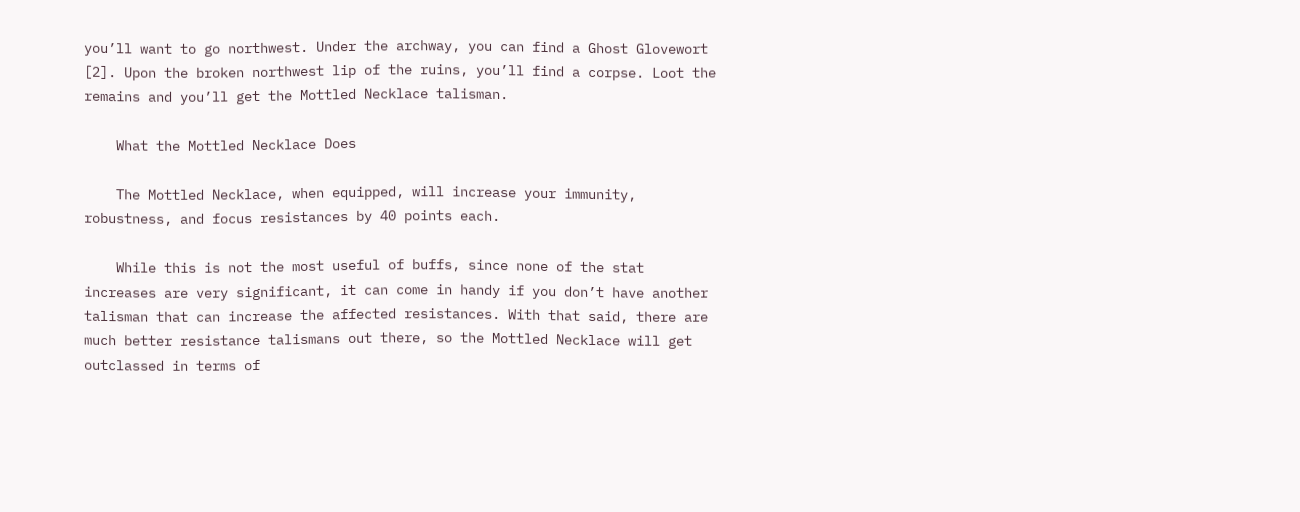you’ll want to go northwest. Under the archway, you can find a Ghost Glovewort [2]. Upon the broken northwest lip of the ruins, you’ll find a corpse. Loot the remains and you’ll get the Mottled Necklace talisman.

    What the Mottled Necklace Does

    The Mottled Necklace, when equipped, will increase your immunity, robustness, and focus resistances by 40 points each.

    While this is not the most useful of buffs, since none of the stat increases are very significant, it can come in handy if you don’t have another talisman that can increase the affected resistances. With that said, there are much better resistance talismans out there, so the Mottled Necklace will get outclassed in terms of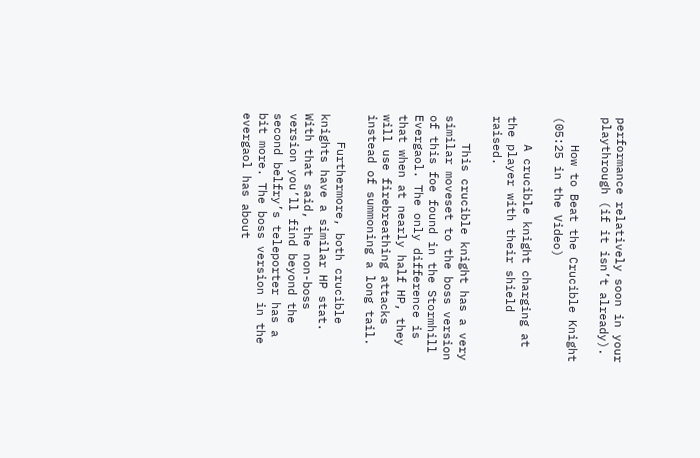performance relatively soon in your playthrough (if it isn’t already).

    How to Beat the Crucible Knight (05:25 in the Video)

    A crucible knight charging at the player with their shield raised.

    This crucible knight has a very similar moveset to the boss version of this foe found in the Stormhill Evergaol. The only difference is that when at nearly half HP, they will use firebreathing attacks instead of summoning a long tail.

    Furthermore, both crucible knights have a similar HP stat. With that said, the non-boss version you’ll find beyond the second belfry’s teleporter has a bit more. The boss version in the evergaol has about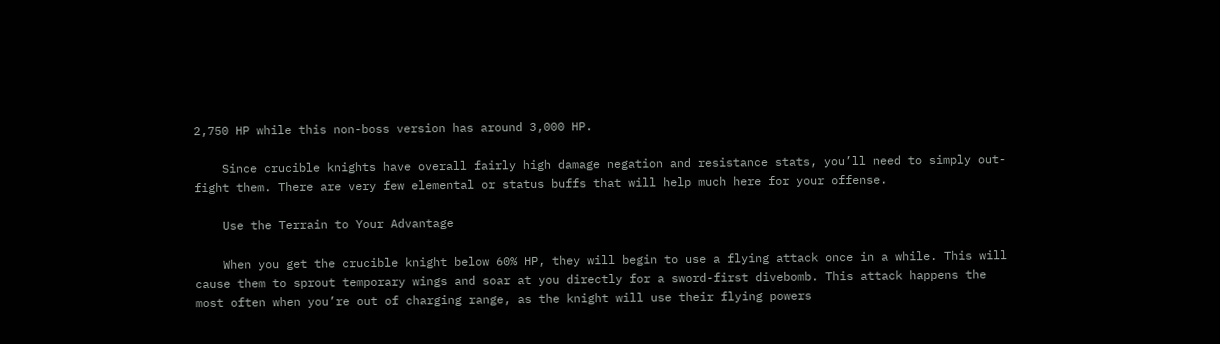2,750 HP while this non-boss version has around 3,000 HP.

    Since crucible knights have overall fairly high damage negation and resistance stats, you’ll need to simply out-fight them. There are very few elemental or status buffs that will help much here for your offense.

    Use the Terrain to Your Advantage

    When you get the crucible knight below 60% HP, they will begin to use a flying attack once in a while. This will cause them to sprout temporary wings and soar at you directly for a sword-first divebomb. This attack happens the most often when you’re out of charging range, as the knight will use their flying powers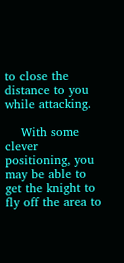to close the distance to you while attacking.

    With some clever positioning, you may be able to get the knight to fly off the area to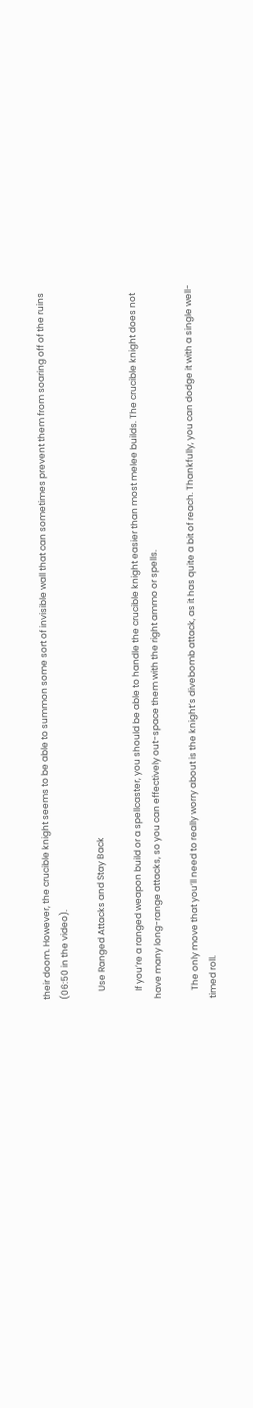their doom. However, the crucible knight seems to be able to summon some sort of invisible wall that can sometimes prevent them from soaring off of the ruins (06:50 in the video).

    Use Ranged Attacks and Stay Back

    If you’re a ranged weapon build or a spellcaster, you should be able to handle the crucible knight easier than most melee builds. The crucible knight does not have many long-range attacks, so you can effectively out-space them with the right ammo or spells.

    The only move that you’ll need to really worry about is the knight’s divebomb attack, as it has quite a bit of reach. Thankfully, you can dodge it with a single well-timed roll.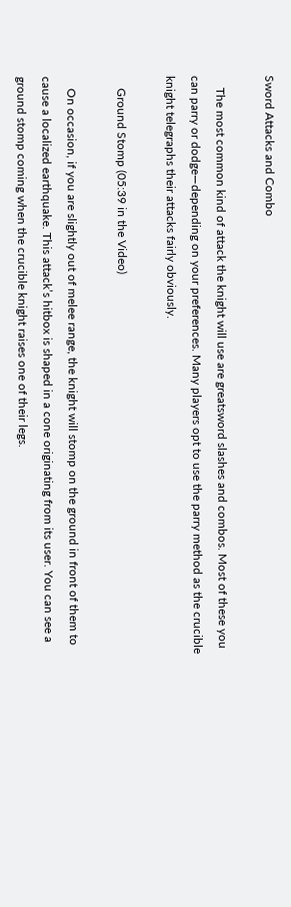Sword Attacks and Combo

    The most common kind of attack the knight will use are greatsword slashes and combos. Most of these you can parry or dodge—depending on your preferences. Many players opt to use the parry method as the crucible knight telegraphs their attacks fairly obviously.

    Ground Stomp (05:39 in the Video)

    On occasion, if you are slightly out of melee range, the knight will stomp on the ground in front of them to cause a localized earthquake. This attack’s hitbox is shaped in a cone originating from its user. You can see a ground stomp coming when the crucible knight raises one of their legs.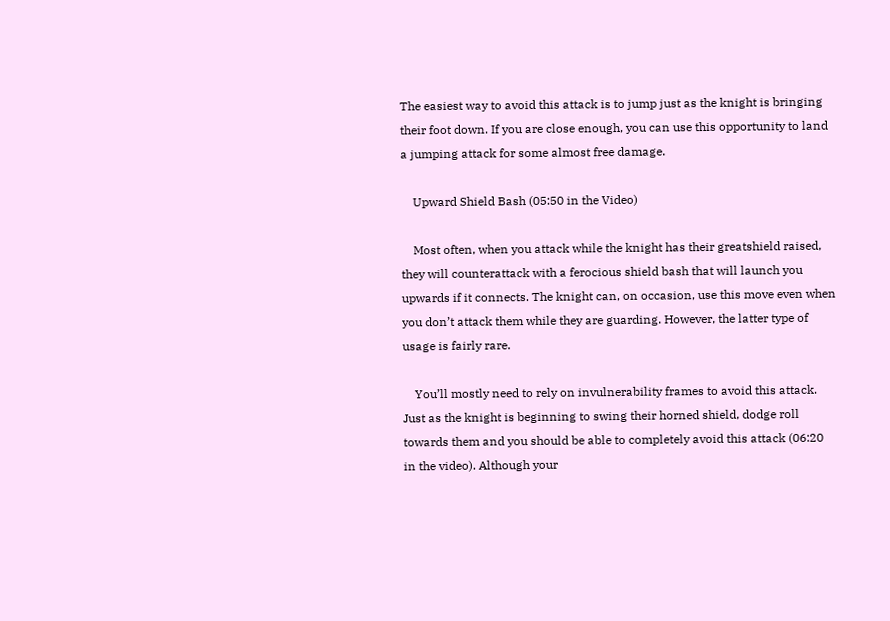The easiest way to avoid this attack is to jump just as the knight is bringing their foot down. If you are close enough, you can use this opportunity to land a jumping attack for some almost free damage.

    Upward Shield Bash (05:50 in the Video)

    Most often, when you attack while the knight has their greatshield raised, they will counterattack with a ferocious shield bash that will launch you upwards if it connects. The knight can, on occasion, use this move even when you don’t attack them while they are guarding. However, the latter type of usage is fairly rare.

    You’ll mostly need to rely on invulnerability frames to avoid this attack. Just as the knight is beginning to swing their horned shield, dodge roll towards them and you should be able to completely avoid this attack (06:20 in the video). Although your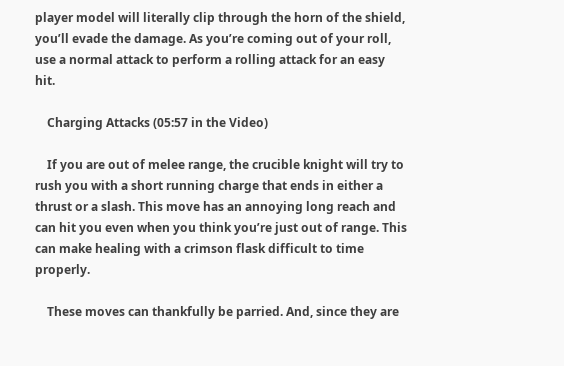player model will literally clip through the horn of the shield, you’ll evade the damage. As you’re coming out of your roll, use a normal attack to perform a rolling attack for an easy hit.

    Charging Attacks (05:57 in the Video)

    If you are out of melee range, the crucible knight will try to rush you with a short running charge that ends in either a thrust or a slash. This move has an annoying long reach and can hit you even when you think you’re just out of range. This can make healing with a crimson flask difficult to time properly.

    These moves can thankfully be parried. And, since they are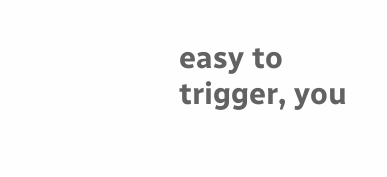easy to trigger, you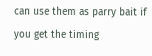can use them as parry bait if you get the timing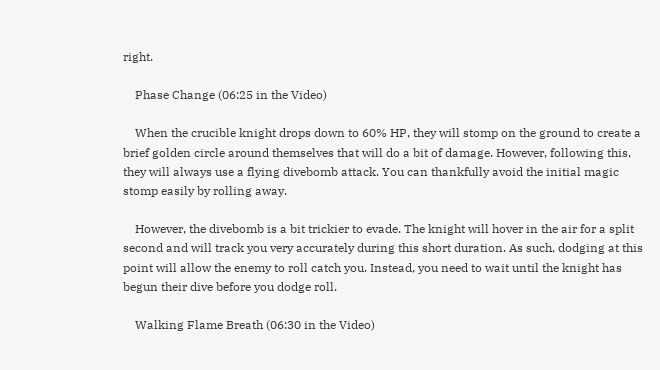right.

    Phase Change (06:25 in the Video)

    When the crucible knight drops down to 60% HP, they will stomp on the ground to create a brief golden circle around themselves that will do a bit of damage. However, following this, they will always use a flying divebomb attack. You can thankfully avoid the initial magic stomp easily by rolling away.

    However, the divebomb is a bit trickier to evade. The knight will hover in the air for a split second and will track you very accurately during this short duration. As such, dodging at this point will allow the enemy to roll catch you. Instead, you need to wait until the knight has begun their dive before you dodge roll.

    Walking Flame Breath (06:30 in the Video)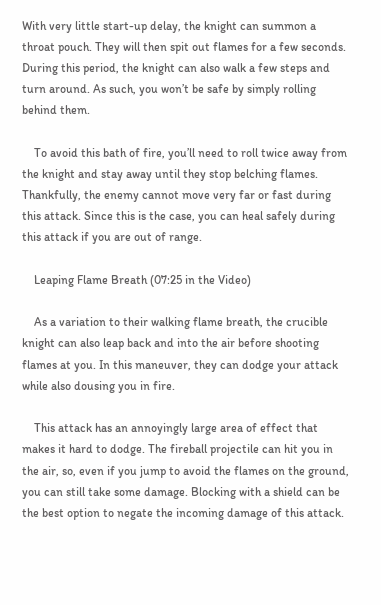With very little start-up delay, the knight can summon a throat pouch. They will then spit out flames for a few seconds. During this period, the knight can also walk a few steps and turn around. As such, you won’t be safe by simply rolling behind them.

    To avoid this bath of fire, you’ll need to roll twice away from the knight and stay away until they stop belching flames. Thankfully, the enemy cannot move very far or fast during this attack. Since this is the case, you can heal safely during this attack if you are out of range.

    Leaping Flame Breath (07:25 in the Video)

    As a variation to their walking flame breath, the crucible knight can also leap back and into the air before shooting flames at you. In this maneuver, they can dodge your attack while also dousing you in fire.

    This attack has an annoyingly large area of effect that makes it hard to dodge. The fireball projectile can hit you in the air, so, even if you jump to avoid the flames on the ground, you can still take some damage. Blocking with a shield can be the best option to negate the incoming damage of this attack.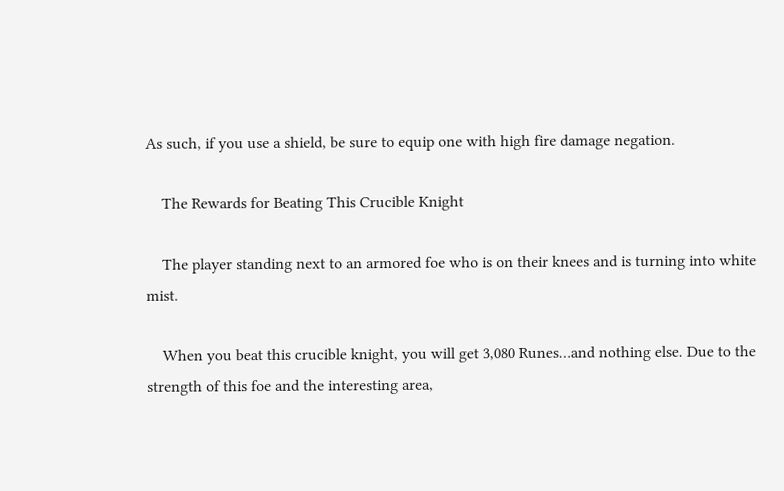As such, if you use a shield, be sure to equip one with high fire damage negation.

    The Rewards for Beating This Crucible Knight

    The player standing next to an armored foe who is on their knees and is turning into white mist.

    When you beat this crucible knight, you will get 3,080 Runes…and nothing else. Due to the strength of this foe and the interesting area,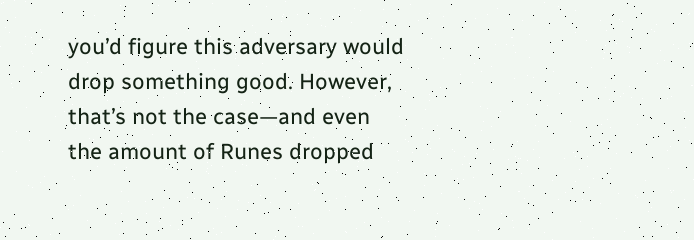you’d figure this adversary would drop something good. However, that’s not the case—and even the amount of Runes dropped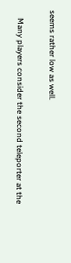seems rather low as well.

    Many players consider the second teleporter at the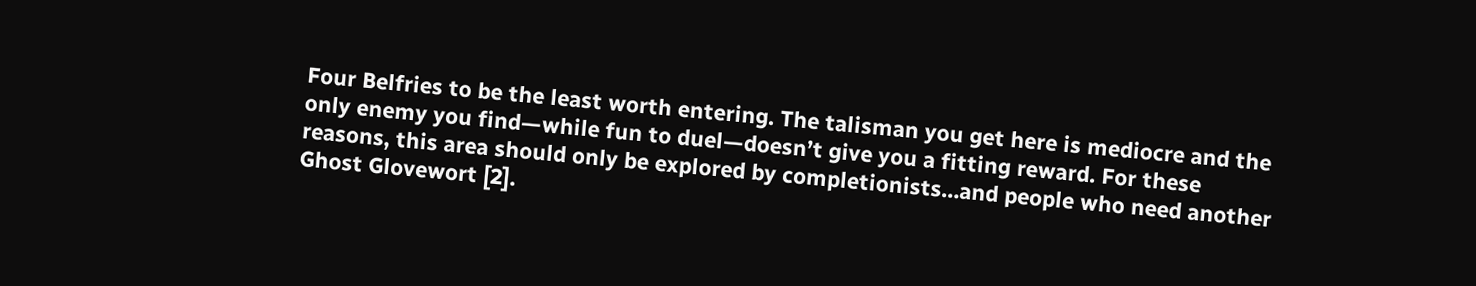Four Belfries to be the least worth entering. The talisman you get here is mediocre and the only enemy you find—while fun to duel—doesn’t give you a fitting reward. For these reasons, this area should only be explored by completionists…and people who need another Ghost Glovewort [2].